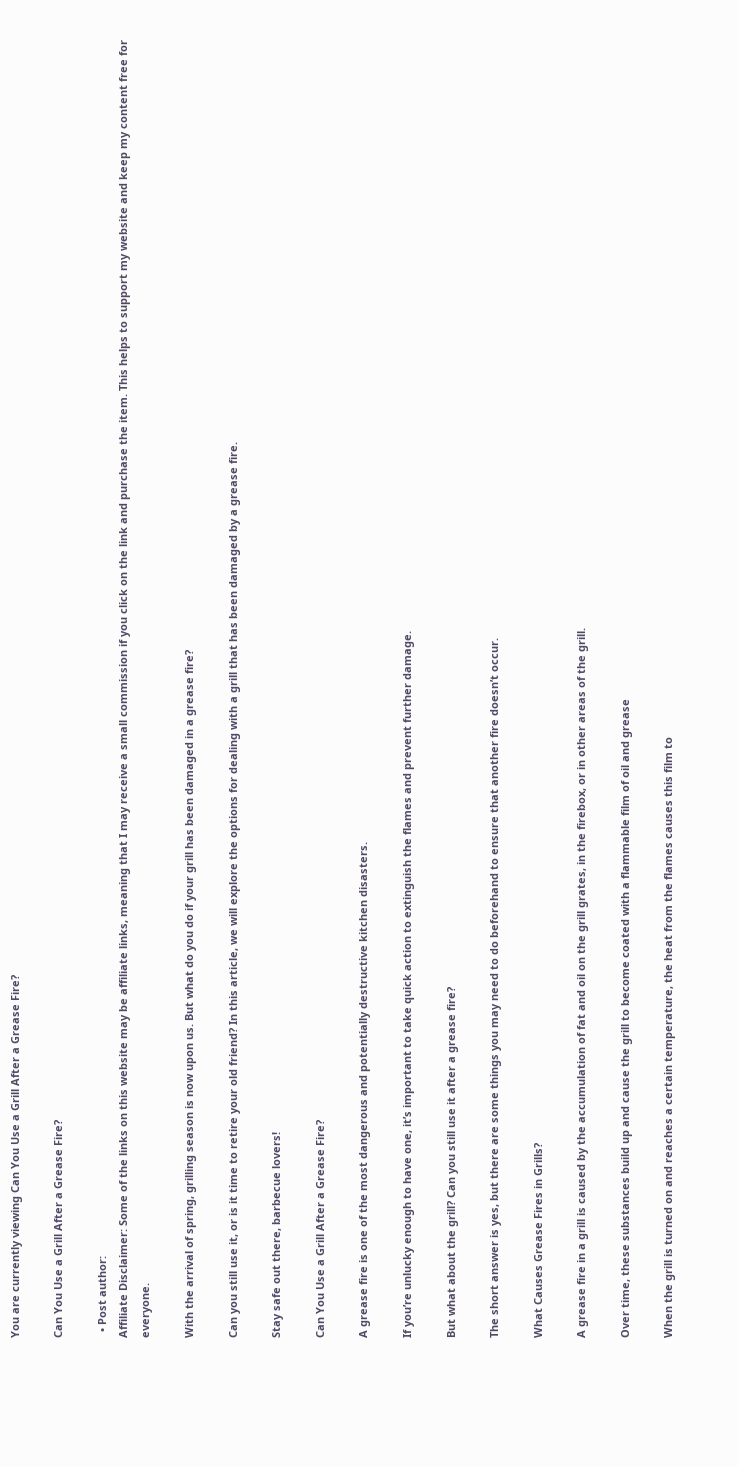You are currently viewing Can You Use a Grill After a Grease Fire?

Can You Use a Grill After a Grease Fire?

  • Post author:
Affiliate Disclaimer: Some of the links on this website may be affiliate links, meaning that I may receive a small commission if you click on the link and purchase the item. This helps to support my website and keep my content free for everyone.

With the arrival of spring, grilling season is now upon us. But what do you do if your grill has been damaged in a grease fire?

Can you still use it, or is it time to retire your old friend? In this article, we will explore the options for dealing with a grill that has been damaged by a grease fire.

Stay safe out there, barbecue lovers!

Can You Use a Grill After a Grease Fire?

A grease fire is one of the most dangerous and potentially destructive kitchen disasters.

If you’re unlucky enough to have one, it’s important to take quick action to extinguish the flames and prevent further damage.

But what about the grill? Can you still use it after a grease fire?

The short answer is yes, but there are some things you may need to do beforehand to ensure that another fire doesn’t occur.

What Causes Grease Fires in Grills?

A grease fire in a grill is caused by the accumulation of fat and oil on the grill grates, in the firebox, or in other areas of the grill.

Over time, these substances build up and cause the grill to become coated with a flammable film of oil and grease

When the grill is turned on and reaches a certain temperature, the heat from the flames causes this film to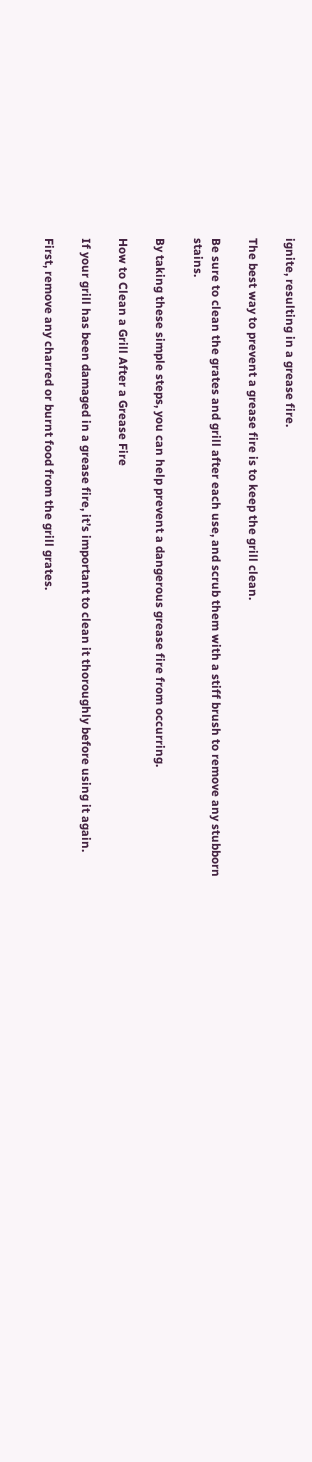ignite, resulting in a grease fire.

The best way to prevent a grease fire is to keep the grill clean.

Be sure to clean the grates and grill after each use, and scrub them with a stiff brush to remove any stubborn stains.

By taking these simple steps, you can help prevent a dangerous grease fire from occurring.

How to Clean a Grill After a Grease Fire

If your grill has been damaged in a grease fire, it’s important to clean it thoroughly before using it again.

First, remove any charred or burnt food from the grill grates.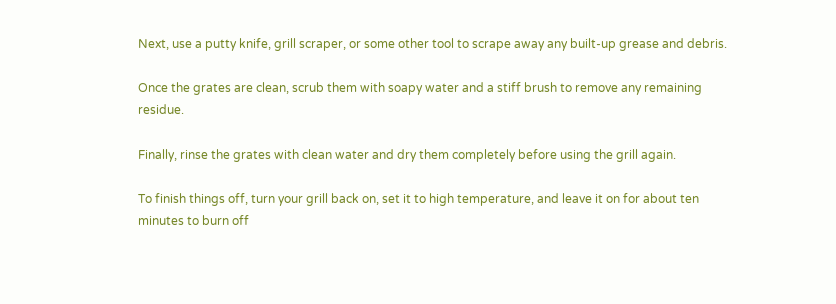Next, use a putty knife, grill scraper, or some other tool to scrape away any built-up grease and debris.

Once the grates are clean, scrub them with soapy water and a stiff brush to remove any remaining residue.

Finally, rinse the grates with clean water and dry them completely before using the grill again.

To finish things off, turn your grill back on, set it to high temperature, and leave it on for about ten minutes to burn off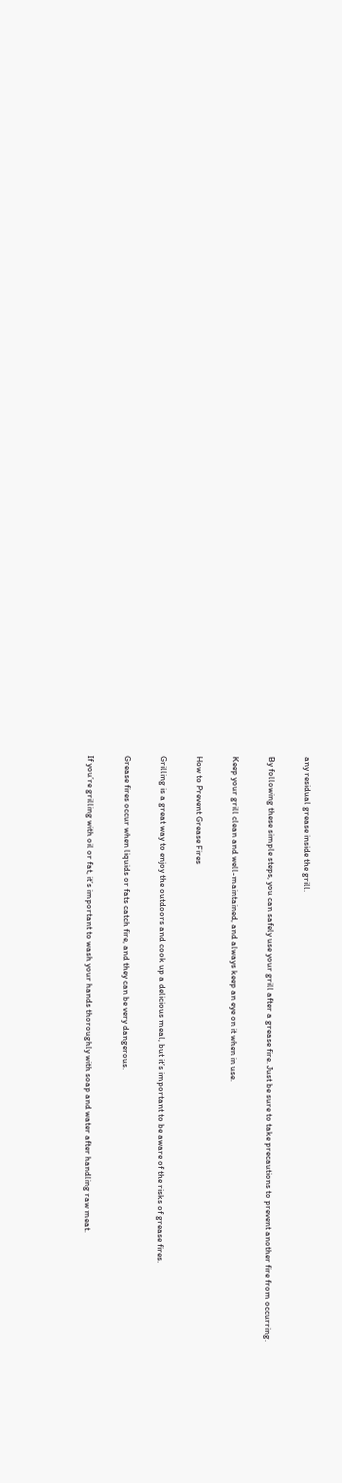any residual grease inside the grill.

By following these simple steps, you can safely use your grill after a grease fire. Just be sure to take precautions to prevent another fire from occurring.

Keep your grill clean and well-maintained, and always keep an eye on it when in use.

How to Prevent Grease Fires

Grilling is a great way to enjoy the outdoors and cook up a delicious meal, but it’s important to be aware of the risks of grease fires.

Grease fires occur when liquids or fats catch fire, and they can be very dangerous.

If you’re grilling with oil or fat, it’s important to wash your hands thoroughly with soap and water after handling raw meat.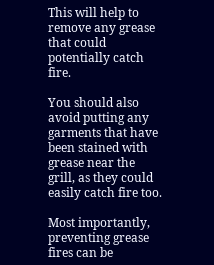This will help to remove any grease that could potentially catch fire.

You should also avoid putting any garments that have been stained with grease near the grill, as they could easily catch fire too.

Most importantly, preventing grease fires can be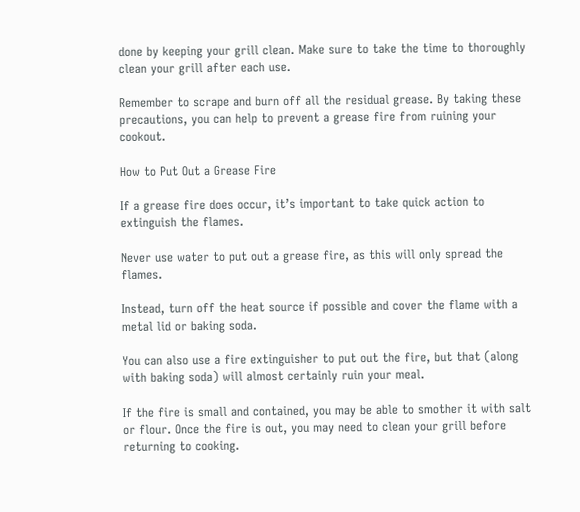done by keeping your grill clean. Make sure to take the time to thoroughly clean your grill after each use.

Remember to scrape and burn off all the residual grease. By taking these precautions, you can help to prevent a grease fire from ruining your cookout.

How to Put Out a Grease Fire

If a grease fire does occur, it’s important to take quick action to extinguish the flames.

Never use water to put out a grease fire, as this will only spread the flames.

Instead, turn off the heat source if possible and cover the flame with a metal lid or baking soda.

You can also use a fire extinguisher to put out the fire, but that (along with baking soda) will almost certainly ruin your meal.

If the fire is small and contained, you may be able to smother it with salt or flour. Once the fire is out, you may need to clean your grill before returning to cooking.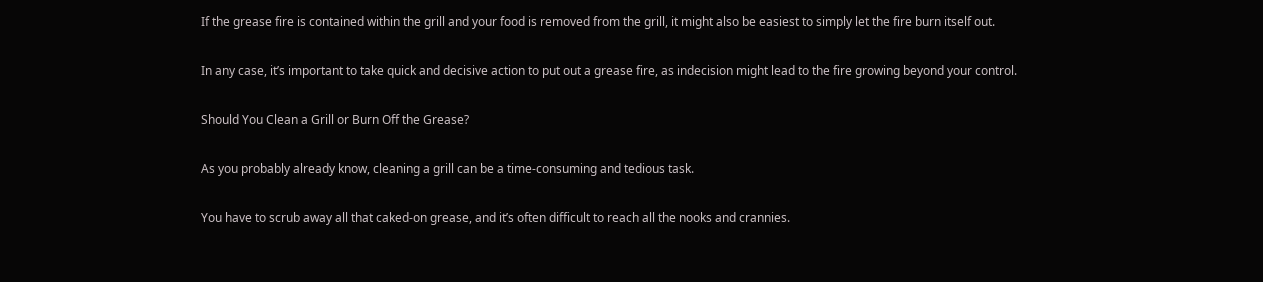If the grease fire is contained within the grill and your food is removed from the grill, it might also be easiest to simply let the fire burn itself out.

In any case, it’s important to take quick and decisive action to put out a grease fire, as indecision might lead to the fire growing beyond your control.

Should You Clean a Grill or Burn Off the Grease?

As you probably already know, cleaning a grill can be a time-consuming and tedious task.

You have to scrub away all that caked-on grease, and it’s often difficult to reach all the nooks and crannies.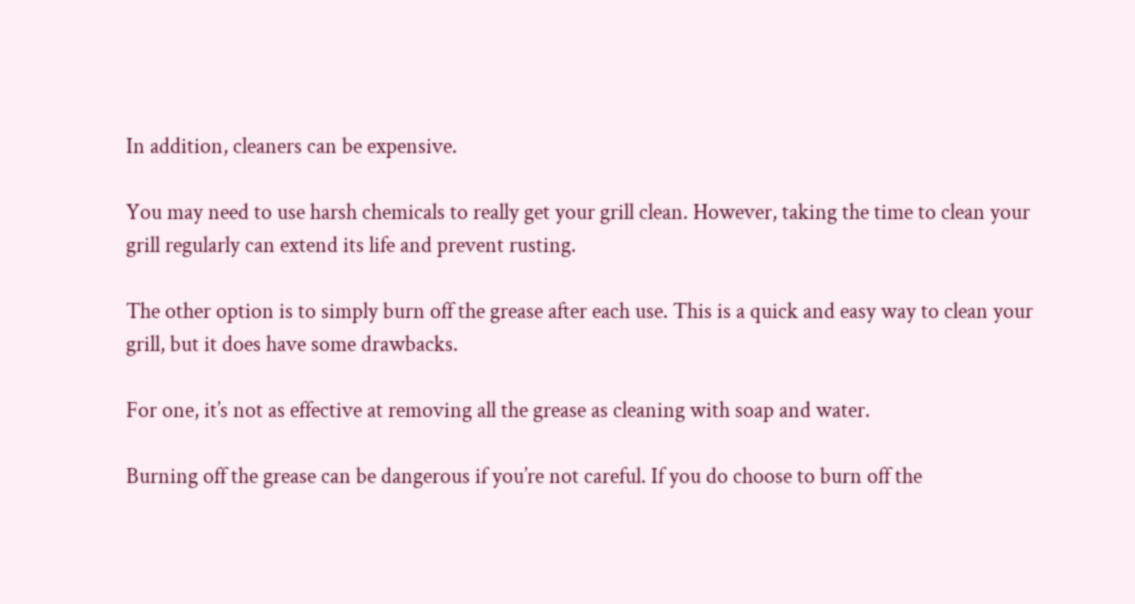In addition, cleaners can be expensive.

You may need to use harsh chemicals to really get your grill clean. However, taking the time to clean your grill regularly can extend its life and prevent rusting.

The other option is to simply burn off the grease after each use. This is a quick and easy way to clean your grill, but it does have some drawbacks.

For one, it’s not as effective at removing all the grease as cleaning with soap and water.

Burning off the grease can be dangerous if you’re not careful. If you do choose to burn off the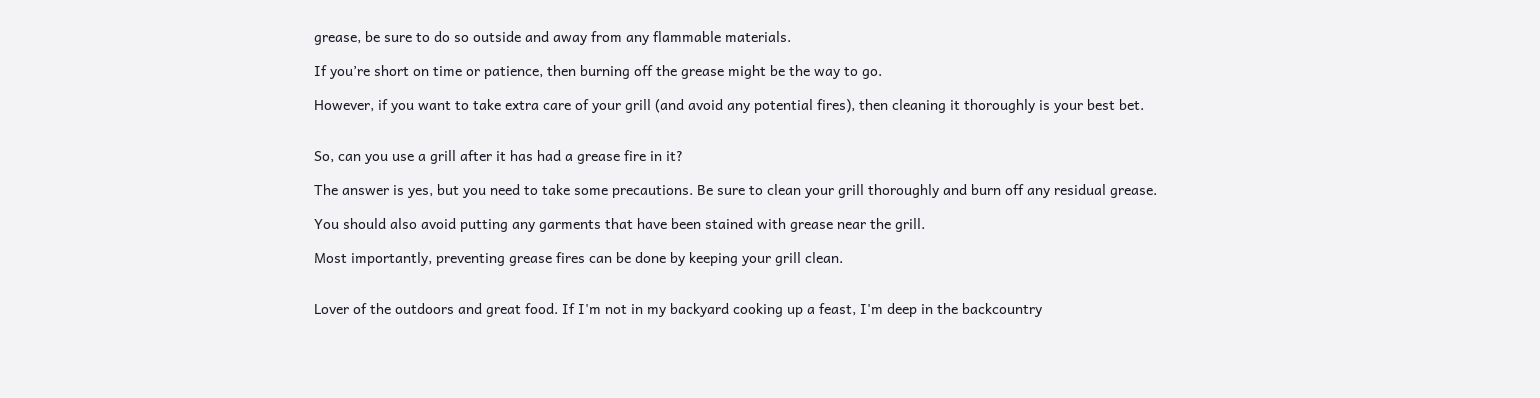grease, be sure to do so outside and away from any flammable materials.

If you’re short on time or patience, then burning off the grease might be the way to go.

However, if you want to take extra care of your grill (and avoid any potential fires), then cleaning it thoroughly is your best bet.


So, can you use a grill after it has had a grease fire in it?

The answer is yes, but you need to take some precautions. Be sure to clean your grill thoroughly and burn off any residual grease.

You should also avoid putting any garments that have been stained with grease near the grill.

Most importantly, preventing grease fires can be done by keeping your grill clean.


Lover of the outdoors and great food. If I'm not in my backyard cooking up a feast, I'm deep in the backcountry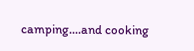camping....and cooking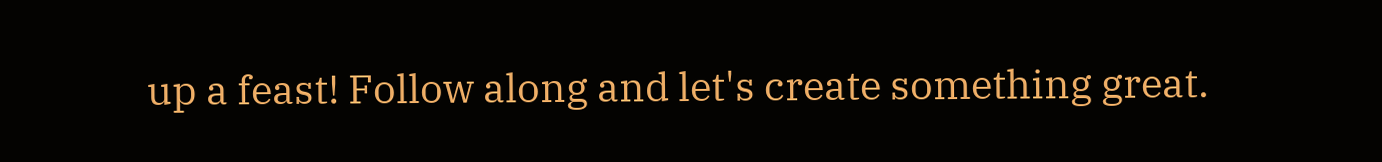up a feast! Follow along and let's create something great.